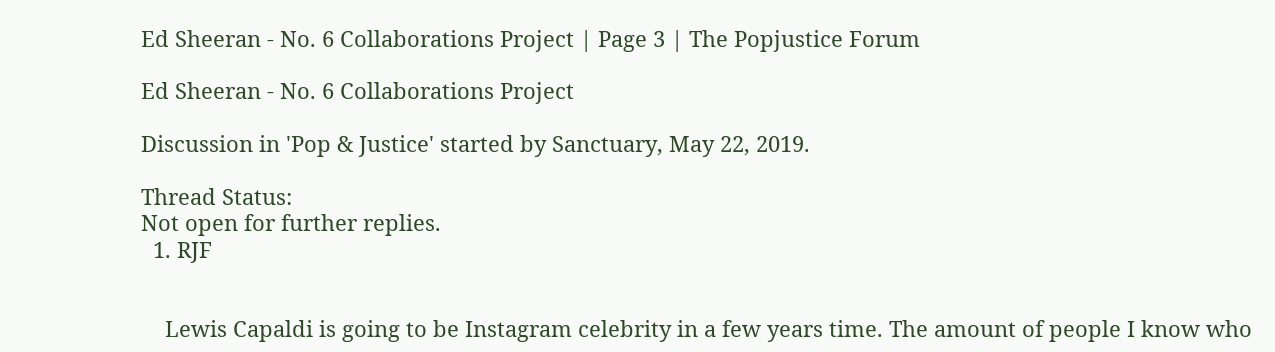Ed Sheeran - No. 6 Collaborations Project | Page 3 | The Popjustice Forum

Ed Sheeran - No. 6 Collaborations Project

Discussion in 'Pop & Justice' started by Sanctuary, May 22, 2019.

Thread Status:
Not open for further replies.
  1. RJF


    Lewis Capaldi is going to be Instagram celebrity in a few years time. The amount of people I know who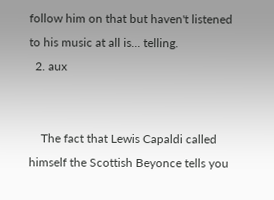follow him on that but haven't listened to his music at all is... telling.
  2. aux


    The fact that Lewis Capaldi called himself the Scottish Beyonce tells you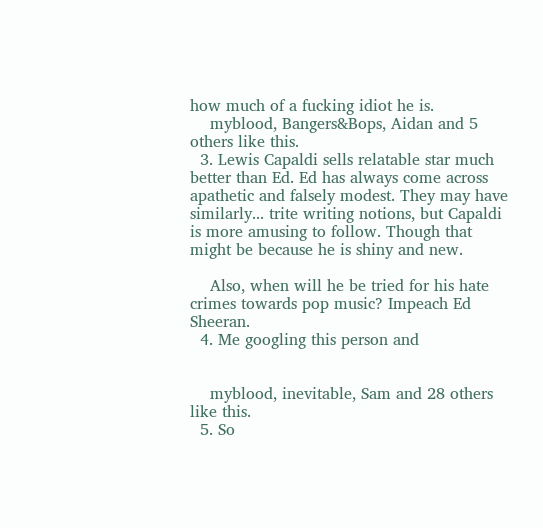how much of a fucking idiot he is.
    myblood, Bangers&Bops, Aidan and 5 others like this.
  3. Lewis Capaldi sells relatable star much better than Ed. Ed has always come across apathetic and falsely modest. They may have similarly... trite writing notions, but Capaldi is more amusing to follow. Though that might be because he is shiny and new.

    Also, when will he be tried for his hate crimes towards pop music? Impeach Ed Sheeran.
  4. Me googling this person and


    myblood, inevitable, Sam and 28 others like this.
  5. So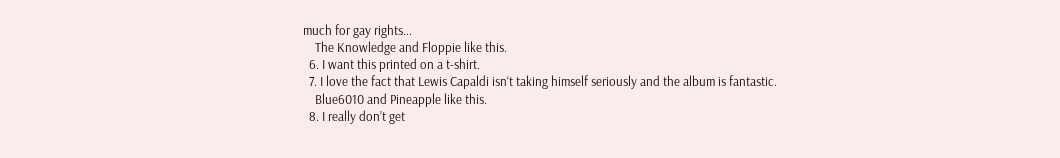much for gay rights...
    The Knowledge and Floppie like this.
  6. I want this printed on a t-shirt.
  7. I love the fact that Lewis Capaldi isn‘t taking himself seriously and the album is fantastic.
    Blue6010 and Pineapple like this.
  8. I really don’t get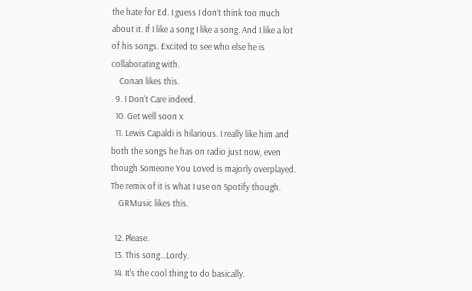the hate for Ed. I guess I don’t think too much about it. If I like a song I like a song. And I like a lot of his songs. Excited to see who else he is collaborating with.
    Conan likes this.
  9. I Don’t Care indeed.
  10. Get well soon x
  11. Lewis Capaldi is hilarious. I really like him and both the songs he has on radio just now, even though Someone You Loved is majorly overplayed. The remix of it is what I use on Spotify though.
    GRMusic likes this.

  12. Please.
  13. This song...Lordy.
  14. It's the cool thing to do basically.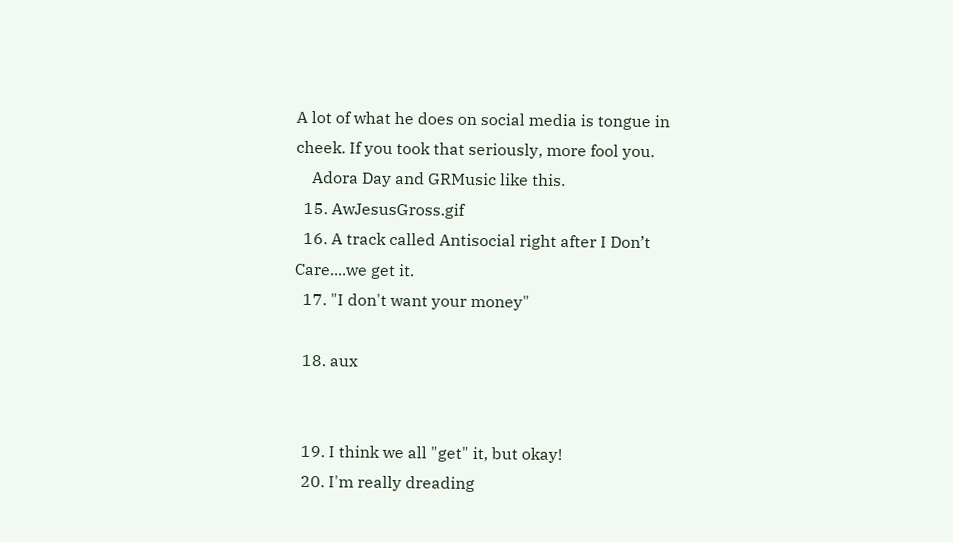A lot of what he does on social media is tongue in cheek. If you took that seriously, more fool you.
    Adora Day and GRMusic like this.
  15. AwJesusGross.gif
  16. A track called Antisocial right after I Don’t Care....we get it.
  17. "I don't want your money"

  18. aux


  19. I think we all "get" it, but okay!
  20. I'm really dreading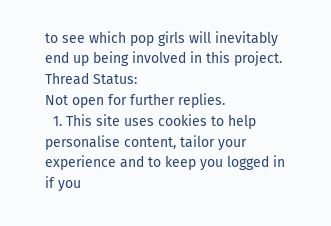to see which pop girls will inevitably end up being involved in this project.
Thread Status:
Not open for further replies.
  1. This site uses cookies to help personalise content, tailor your experience and to keep you logged in if you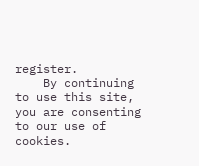register.
    By continuing to use this site, you are consenting to our use of cookies.